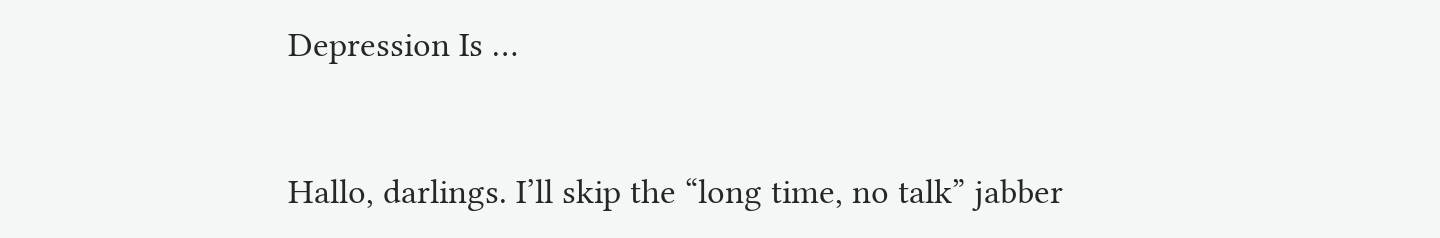Depression Is …


Hallo, darlings. I’ll skip the “long time, no talk” jabber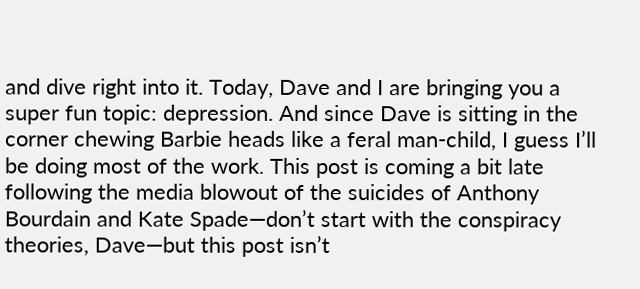and dive right into it. Today, Dave and I are bringing you a super fun topic: depression. And since Dave is sitting in the corner chewing Barbie heads like a feral man-child, I guess I’ll be doing most of the work. This post is coming a bit late following the media blowout of the suicides of Anthony Bourdain and Kate Spade—don’t start with the conspiracy theories, Dave—but this post isn’t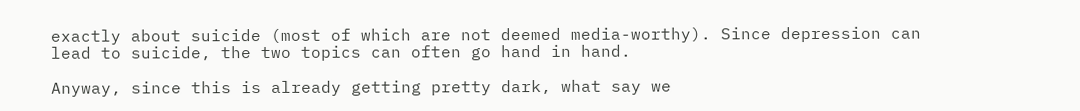exactly about suicide (most of which are not deemed media-worthy). Since depression can lead to suicide, the two topics can often go hand in hand.

Anyway, since this is already getting pretty dark, what say we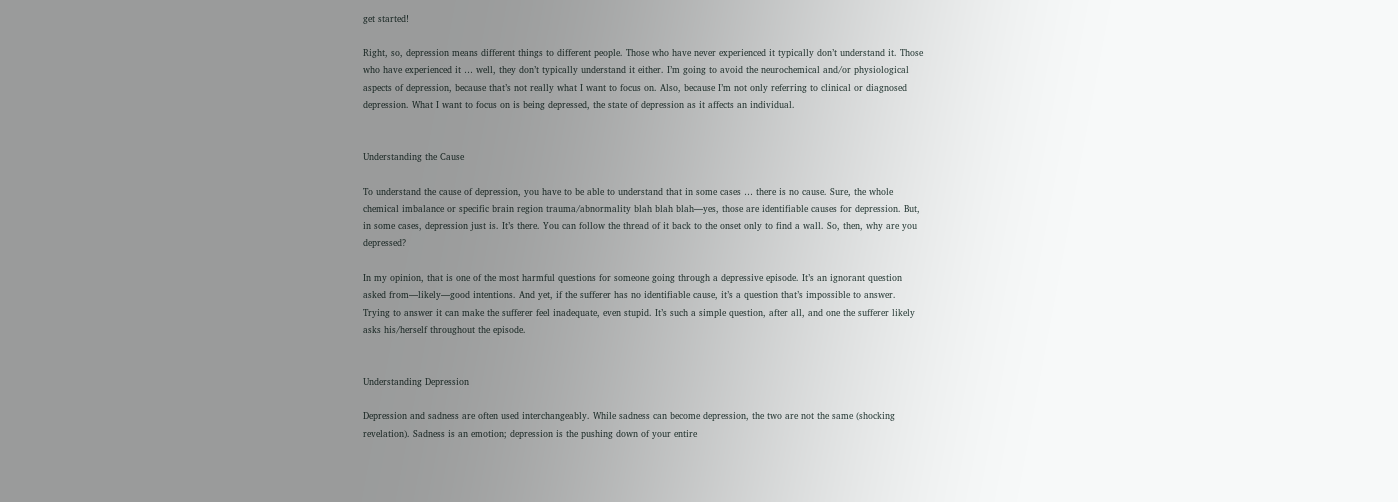get started!

Right, so, depression means different things to different people. Those who have never experienced it typically don’t understand it. Those who have experienced it … well, they don’t typically understand it either. I’m going to avoid the neurochemical and/or physiological aspects of depression, because that’s not really what I want to focus on. Also, because I’m not only referring to clinical or diagnosed depression. What I want to focus on is being depressed, the state of depression as it affects an individual.


Understanding the Cause

To understand the cause of depression, you have to be able to understand that in some cases … there is no cause. Sure, the whole chemical imbalance or specific brain region trauma/abnormality blah blah blah—yes, those are identifiable causes for depression. But, in some cases, depression just is. It’s there. You can follow the thread of it back to the onset only to find a wall. So, then, why are you depressed?

In my opinion, that is one of the most harmful questions for someone going through a depressive episode. It’s an ignorant question asked from—likely—good intentions. And yet, if the sufferer has no identifiable cause, it’s a question that’s impossible to answer. Trying to answer it can make the sufferer feel inadequate, even stupid. It’s such a simple question, after all, and one the sufferer likely asks his/herself throughout the episode.


Understanding Depression

Depression and sadness are often used interchangeably. While sadness can become depression, the two are not the same (shocking revelation). Sadness is an emotion; depression is the pushing down of your entire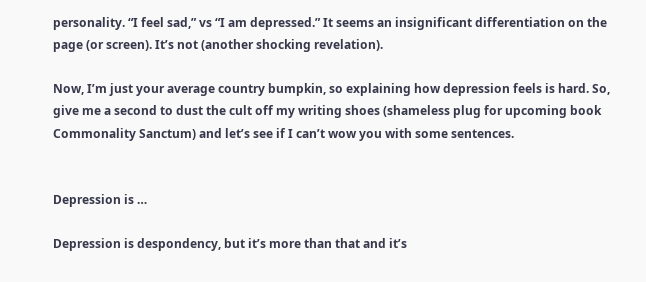personality. “I feel sad,” vs “I am depressed.” It seems an insignificant differentiation on the page (or screen). It’s not (another shocking revelation).

Now, I’m just your average country bumpkin, so explaining how depression feels is hard. So, give me a second to dust the cult off my writing shoes (shameless plug for upcoming book Commonality Sanctum) and let’s see if I can’t wow you with some sentences.


Depression is …

Depression is despondency, but it’s more than that and it’s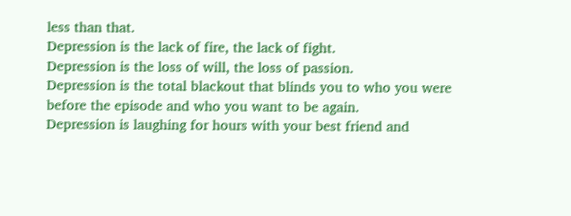less than that.
Depression is the lack of fire, the lack of fight.
Depression is the loss of will, the loss of passion.
Depression is the total blackout that blinds you to who you were before the episode and who you want to be again.
Depression is laughing for hours with your best friend and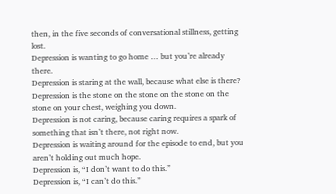then, in the five seconds of conversational stillness, getting lost.
Depression is wanting to go home … but you’re already there.
Depression is staring at the wall, because what else is there?
Depression is the stone on the stone on the stone on the stone on your chest, weighing you down.
Depression is not caring, because caring requires a spark of something that isn’t there, not right now.
Depression is waiting around for the episode to end, but you aren’t holding out much hope.
Depression is, “I don’t want to do this.”
Depression is, “I can’t do this.”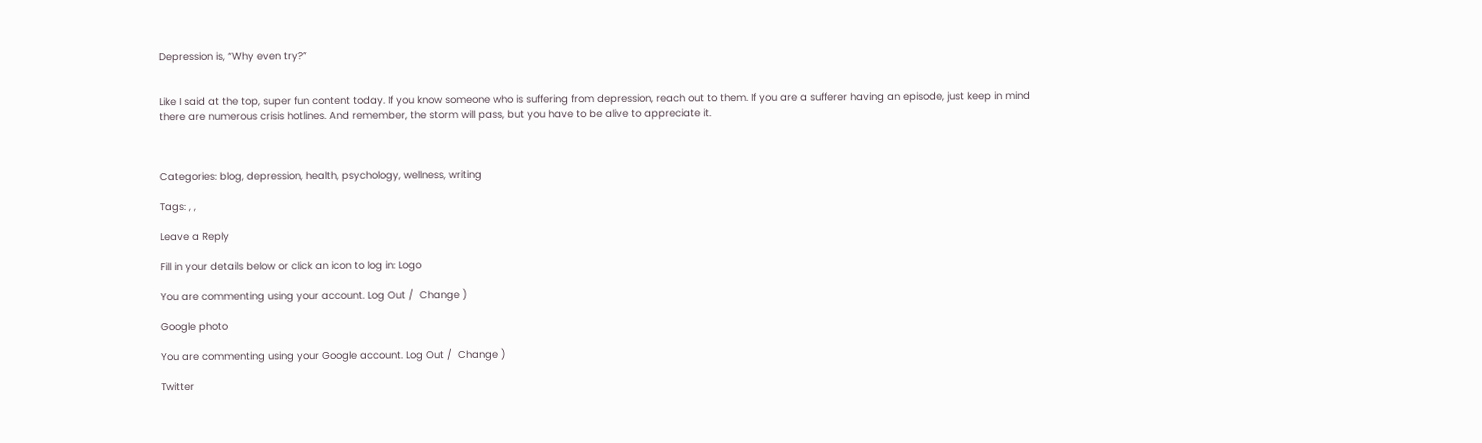Depression is, “Why even try?”


Like I said at the top, super fun content today. If you know someone who is suffering from depression, reach out to them. If you are a sufferer having an episode, just keep in mind there are numerous crisis hotlines. And remember, the storm will pass, but you have to be alive to appreciate it.



Categories: blog, depression, health, psychology, wellness, writing

Tags: , ,

Leave a Reply

Fill in your details below or click an icon to log in: Logo

You are commenting using your account. Log Out /  Change )

Google photo

You are commenting using your Google account. Log Out /  Change )

Twitter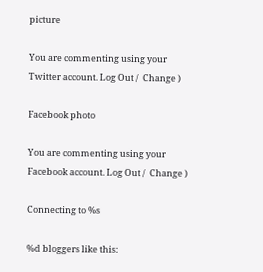picture

You are commenting using your Twitter account. Log Out /  Change )

Facebook photo

You are commenting using your Facebook account. Log Out /  Change )

Connecting to %s

%d bloggers like this: